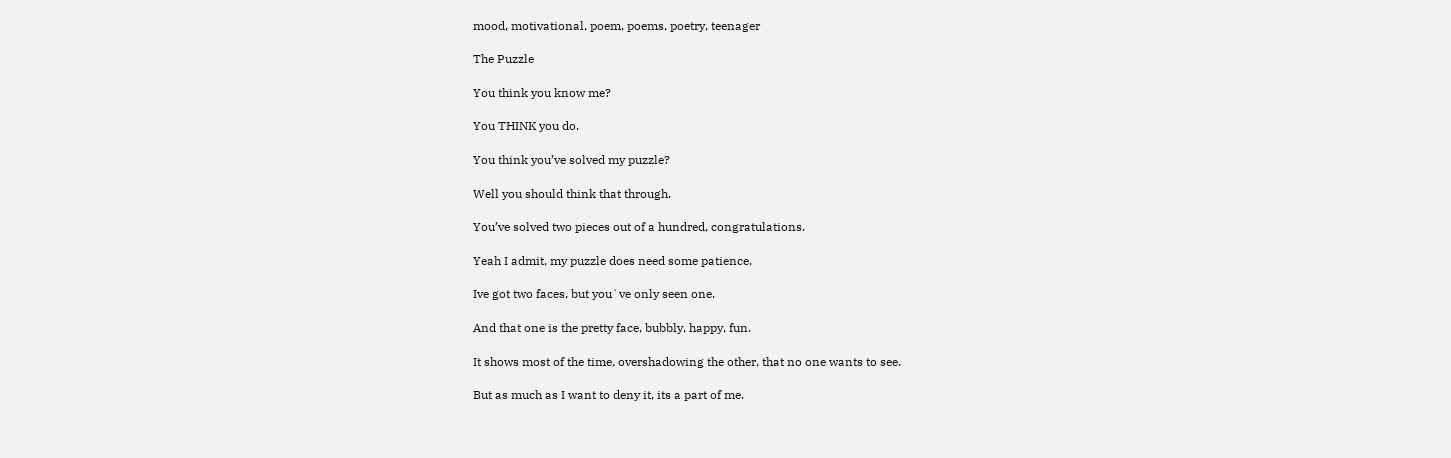mood, motivational, poem, poems, poetry, teenager

The Puzzle

You think you know me?

You THINK you do.

You think you’ve solved my puzzle?

Well you should think that through.

You’ve solved two pieces out of a hundred, congratulations.

Yeah I admit, my puzzle does need some patience.

Ive got two faces, but you`ve only seen one.

And that one is the pretty face, bubbly, happy, fun.

It shows most of the time, overshadowing the other, that no one wants to see.

But as much as I want to deny it, its a part of me.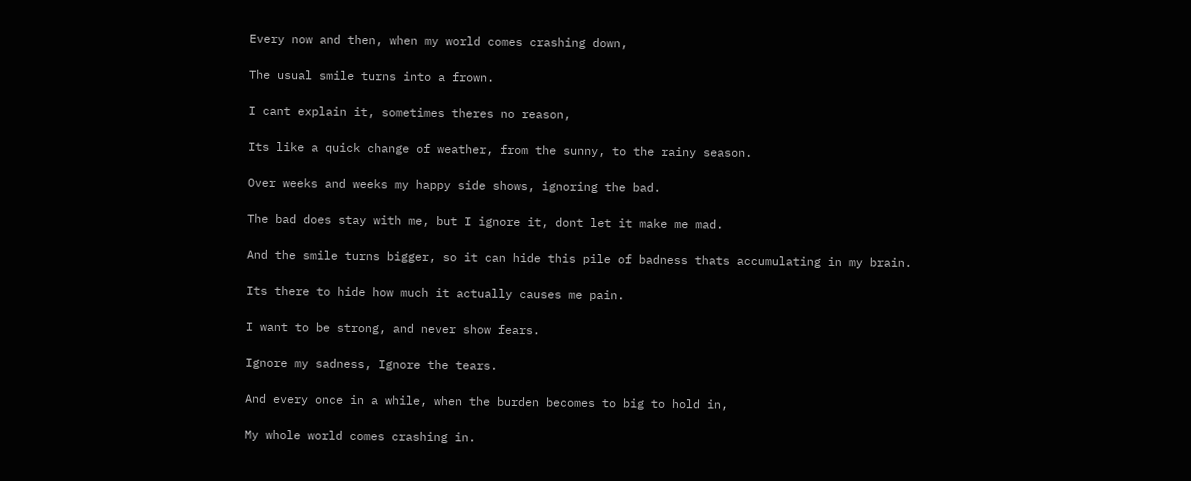Every now and then, when my world comes crashing down,

The usual smile turns into a frown.

I cant explain it, sometimes theres no reason,

Its like a quick change of weather, from the sunny, to the rainy season.

Over weeks and weeks my happy side shows, ignoring the bad.

The bad does stay with me, but I ignore it, dont let it make me mad.

And the smile turns bigger, so it can hide this pile of badness thats accumulating in my brain.

Its there to hide how much it actually causes me pain.

I want to be strong, and never show fears.

Ignore my sadness, Ignore the tears.

And every once in a while, when the burden becomes to big to hold in,

My whole world comes crashing in.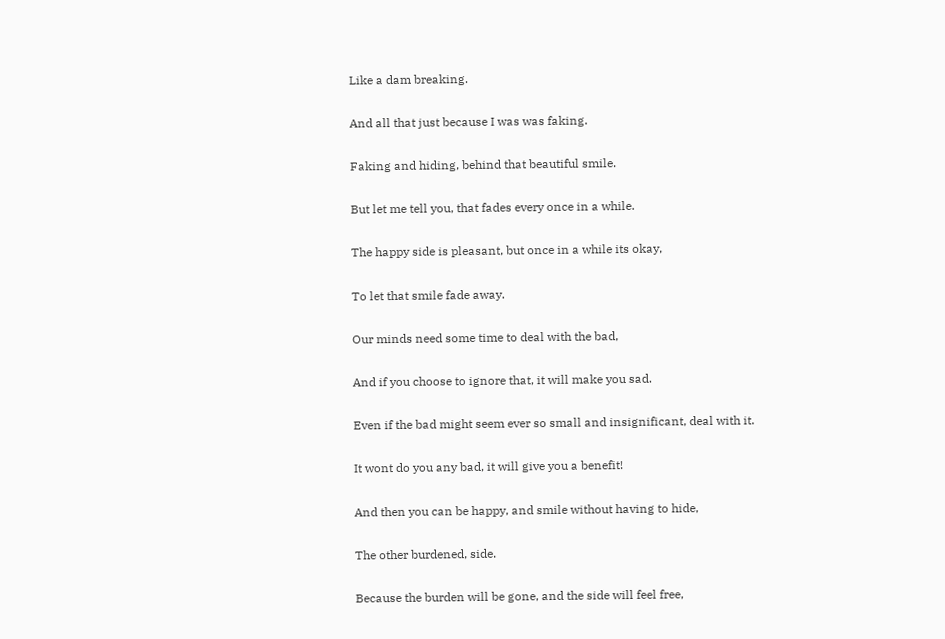Like a dam breaking.

And all that just because I was was faking.

Faking and hiding, behind that beautiful smile.

But let me tell you, that fades every once in a while.

The happy side is pleasant, but once in a while its okay,

To let that smile fade away.

Our minds need some time to deal with the bad,

And if you choose to ignore that, it will make you sad.

Even if the bad might seem ever so small and insignificant, deal with it.

It wont do you any bad, it will give you a benefit!

And then you can be happy, and smile without having to hide,

The other burdened, side.

Because the burden will be gone, and the side will feel free,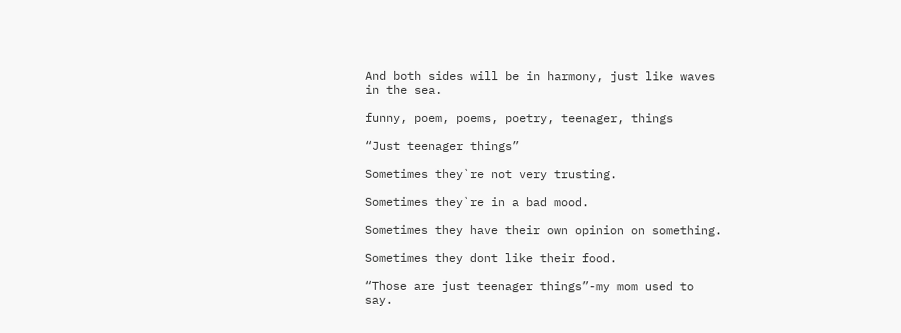And both sides will be in harmony, just like waves in the sea.

funny, poem, poems, poetry, teenager, things

“Just teenager things”

Sometimes they`re not very trusting.

Sometimes they`re in a bad mood.

Sometimes they have their own opinion on something.

Sometimes they dont like their food.

“Those are just teenager things”-my mom used to say.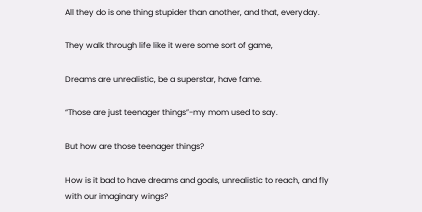All they do is one thing stupider than another, and that, everyday.

They walk through life like it were some sort of game,

Dreams are unrealistic, be a superstar, have fame.

“Those are just teenager things”-my mom used to say.

But how are those teenager things?

How is it bad to have dreams and goals, unrealistic to reach, and fly with our imaginary wings?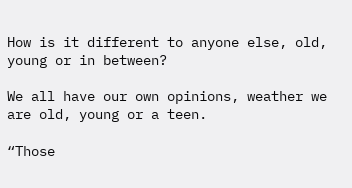How is it different to anyone else, old, young or in between?

We all have our own opinions, weather we are old, young or a teen.

“Those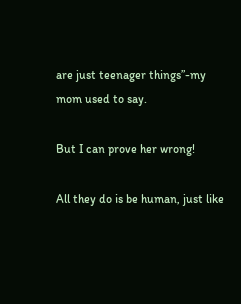are just teenager things”-my mom used to say.

But I can prove her wrong!

All they do is be human, just like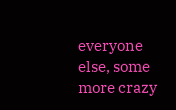everyone else, some more crazy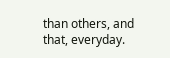than others, and that, everyday.